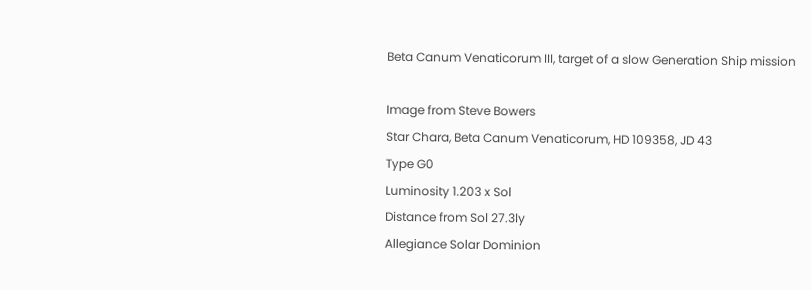Beta Canum Venaticorum III, target of a slow Generation Ship mission

Image from Steve Bowers
Star Chara, Beta Canum Venaticorum, HD 109358, JD 43
Type G0
Luminosity 1.203 x Sol
Distance from Sol 27.3ly
Allegiance Solar Dominion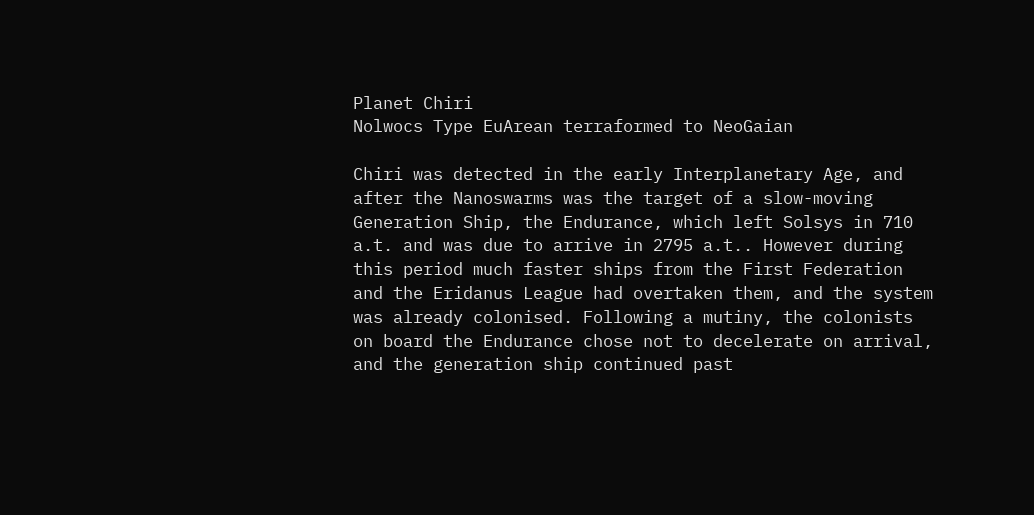Planet Chiri
Nolwocs Type EuArean terraformed to NeoGaian

Chiri was detected in the early Interplanetary Age, and after the Nanoswarms was the target of a slow-moving Generation Ship, the Endurance, which left Solsys in 710 a.t. and was due to arrive in 2795 a.t.. However during this period much faster ships from the First Federation and the Eridanus League had overtaken them, and the system was already colonised. Following a mutiny, the colonists on board the Endurance chose not to decelerate on arrival, and the generation ship continued past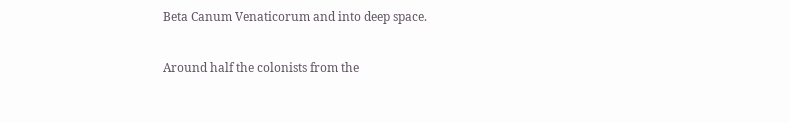Beta Canum Venaticorum and into deep space.

Around half the colonists from the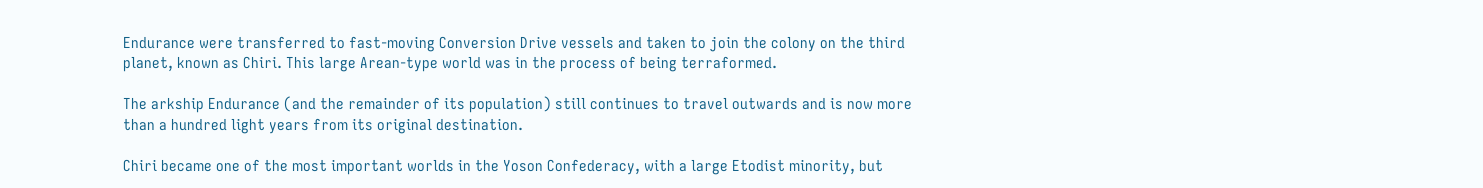Endurance were transferred to fast-moving Conversion Drive vessels and taken to join the colony on the third planet, known as Chiri. This large Arean-type world was in the process of being terraformed.

The arkship Endurance (and the remainder of its population) still continues to travel outwards and is now more than a hundred light years from its original destination.

Chiri became one of the most important worlds in the Yoson Confederacy, with a large Etodist minority, but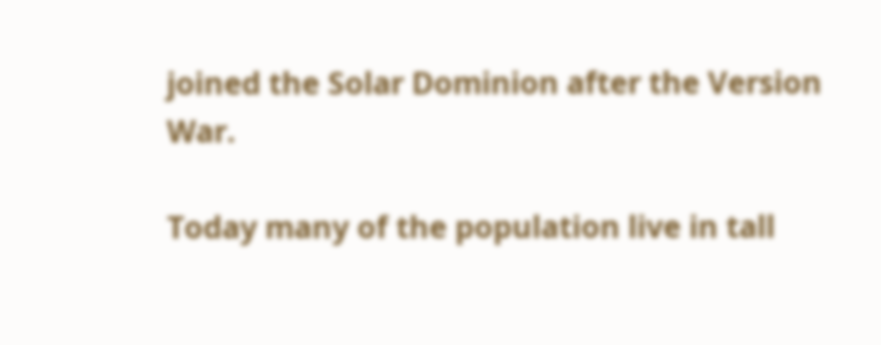joined the Solar Dominion after the Version War.

Today many of the population live in tall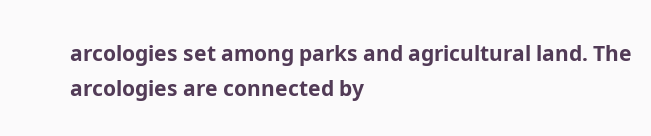arcologies set among parks and agricultural land. The arcologies are connected by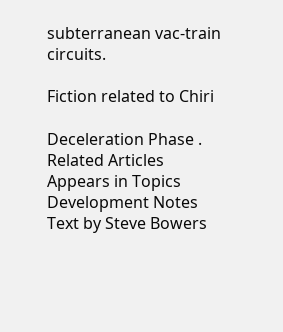subterranean vac-train circuits.

Fiction related to Chiri

Deceleration Phase .
Related Articles
Appears in Topics
Development Notes
Text by Steve Bowers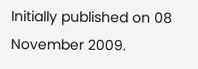Initially published on 08 November 2009.